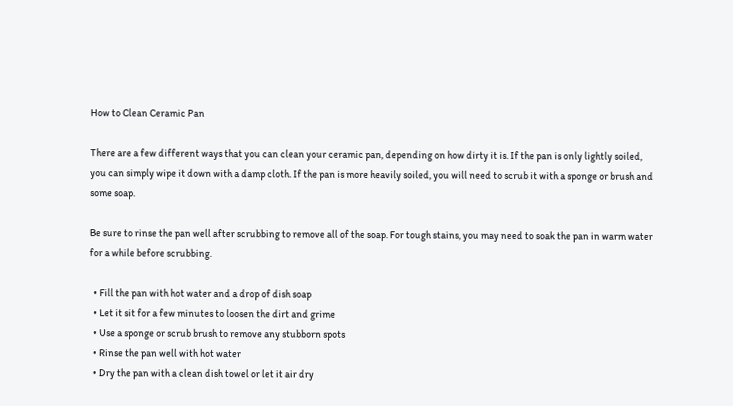How to Clean Ceramic Pan

There are a few different ways that you can clean your ceramic pan, depending on how dirty it is. If the pan is only lightly soiled, you can simply wipe it down with a damp cloth. If the pan is more heavily soiled, you will need to scrub it with a sponge or brush and some soap.

Be sure to rinse the pan well after scrubbing to remove all of the soap. For tough stains, you may need to soak the pan in warm water for a while before scrubbing.

  • Fill the pan with hot water and a drop of dish soap
  • Let it sit for a few minutes to loosen the dirt and grime
  • Use a sponge or scrub brush to remove any stubborn spots
  • Rinse the pan well with hot water
  • Dry the pan with a clean dish towel or let it air dry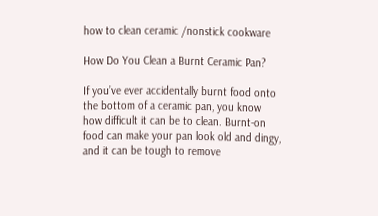how to clean ceramic /nonstick cookware

How Do You Clean a Burnt Ceramic Pan?

If you’ve ever accidentally burnt food onto the bottom of a ceramic pan, you know how difficult it can be to clean. Burnt-on food can make your pan look old and dingy, and it can be tough to remove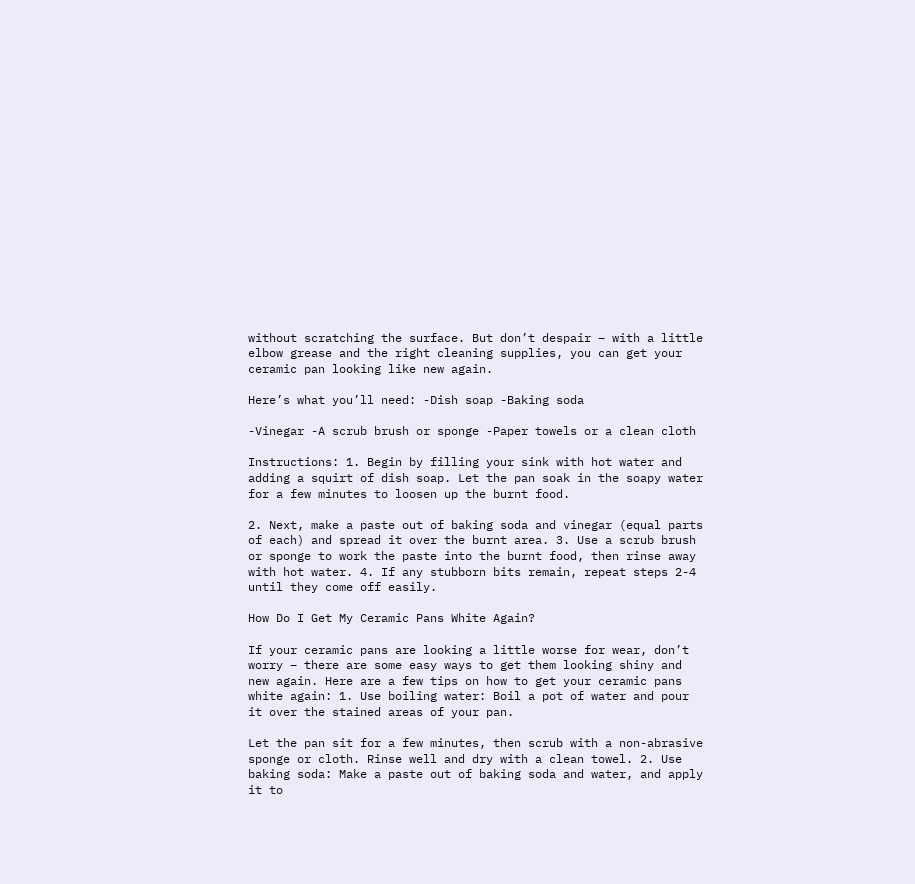without scratching the surface. But don’t despair – with a little elbow grease and the right cleaning supplies, you can get your ceramic pan looking like new again.

Here’s what you’ll need: -Dish soap -Baking soda

-Vinegar -A scrub brush or sponge -Paper towels or a clean cloth

Instructions: 1. Begin by filling your sink with hot water and adding a squirt of dish soap. Let the pan soak in the soapy water for a few minutes to loosen up the burnt food.

2. Next, make a paste out of baking soda and vinegar (equal parts of each) and spread it over the burnt area. 3. Use a scrub brush or sponge to work the paste into the burnt food, then rinse away with hot water. 4. If any stubborn bits remain, repeat steps 2-4 until they come off easily.

How Do I Get My Ceramic Pans White Again?

If your ceramic pans are looking a little worse for wear, don’t worry – there are some easy ways to get them looking shiny and new again. Here are a few tips on how to get your ceramic pans white again: 1. Use boiling water: Boil a pot of water and pour it over the stained areas of your pan.

Let the pan sit for a few minutes, then scrub with a non-abrasive sponge or cloth. Rinse well and dry with a clean towel. 2. Use baking soda: Make a paste out of baking soda and water, and apply it to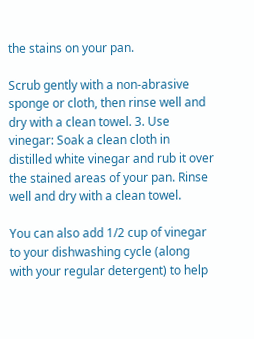the stains on your pan.

Scrub gently with a non-abrasive sponge or cloth, then rinse well and dry with a clean towel. 3. Use vinegar: Soak a clean cloth in distilled white vinegar and rub it over the stained areas of your pan. Rinse well and dry with a clean towel.

You can also add 1/2 cup of vinegar to your dishwashing cycle (along with your regular detergent) to help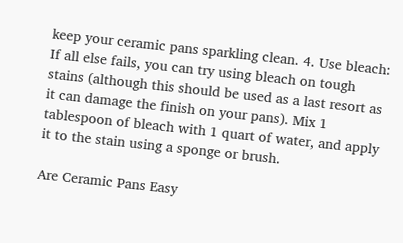keep your ceramic pans sparkling clean. 4. Use bleach: If all else fails, you can try using bleach on tough stains (although this should be used as a last resort as it can damage the finish on your pans). Mix 1 tablespoon of bleach with 1 quart of water, and apply it to the stain using a sponge or brush.

Are Ceramic Pans Easy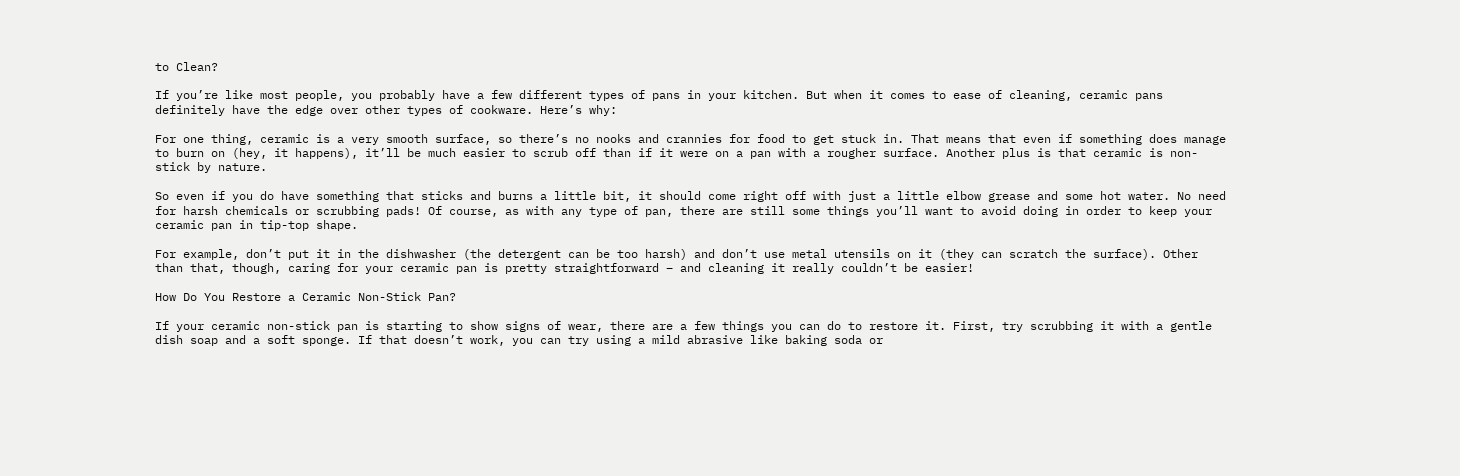to Clean?

If you’re like most people, you probably have a few different types of pans in your kitchen. But when it comes to ease of cleaning, ceramic pans definitely have the edge over other types of cookware. Here’s why:

For one thing, ceramic is a very smooth surface, so there’s no nooks and crannies for food to get stuck in. That means that even if something does manage to burn on (hey, it happens), it’ll be much easier to scrub off than if it were on a pan with a rougher surface. Another plus is that ceramic is non-stick by nature.

So even if you do have something that sticks and burns a little bit, it should come right off with just a little elbow grease and some hot water. No need for harsh chemicals or scrubbing pads! Of course, as with any type of pan, there are still some things you’ll want to avoid doing in order to keep your ceramic pan in tip-top shape.

For example, don’t put it in the dishwasher (the detergent can be too harsh) and don’t use metal utensils on it (they can scratch the surface). Other than that, though, caring for your ceramic pan is pretty straightforward – and cleaning it really couldn’t be easier!

How Do You Restore a Ceramic Non-Stick Pan?

If your ceramic non-stick pan is starting to show signs of wear, there are a few things you can do to restore it. First, try scrubbing it with a gentle dish soap and a soft sponge. If that doesn’t work, you can try using a mild abrasive like baking soda or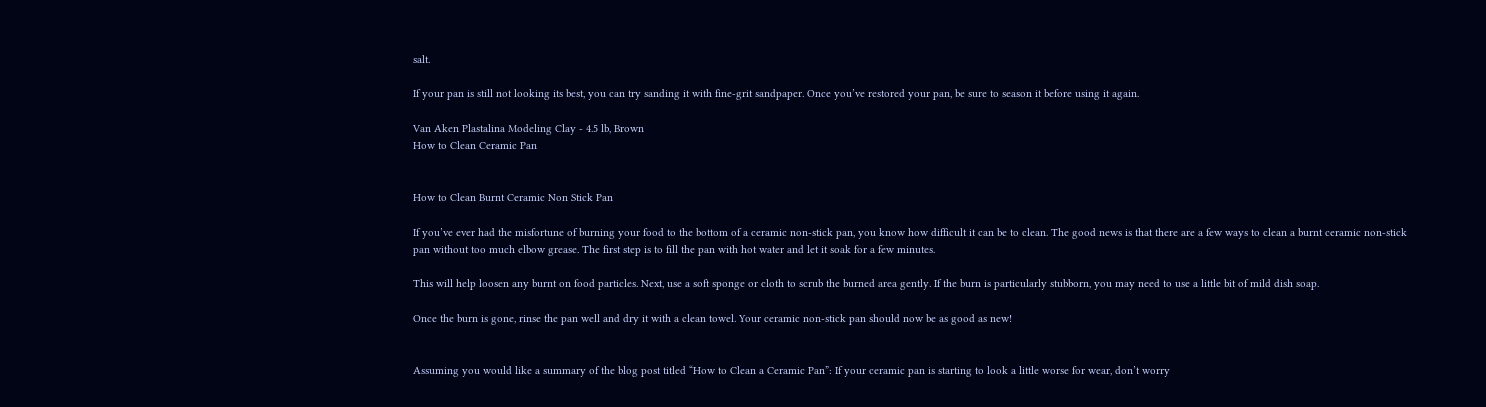salt.

If your pan is still not looking its best, you can try sanding it with fine-grit sandpaper. Once you’ve restored your pan, be sure to season it before using it again.

Van Aken Plastalina Modeling Clay - 4.5 lb, Brown
How to Clean Ceramic Pan


How to Clean Burnt Ceramic Non Stick Pan

If you’ve ever had the misfortune of burning your food to the bottom of a ceramic non-stick pan, you know how difficult it can be to clean. The good news is that there are a few ways to clean a burnt ceramic non-stick pan without too much elbow grease. The first step is to fill the pan with hot water and let it soak for a few minutes.

This will help loosen any burnt on food particles. Next, use a soft sponge or cloth to scrub the burned area gently. If the burn is particularly stubborn, you may need to use a little bit of mild dish soap.

Once the burn is gone, rinse the pan well and dry it with a clean towel. Your ceramic non-stick pan should now be as good as new!


Assuming you would like a summary of the blog post titled “How to Clean a Ceramic Pan”: If your ceramic pan is starting to look a little worse for wear, don’t worry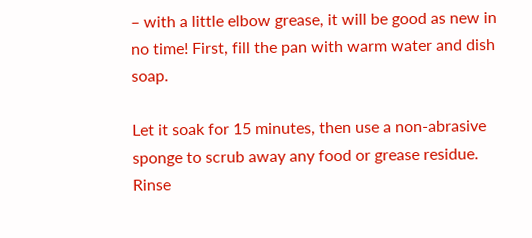– with a little elbow grease, it will be good as new in no time! First, fill the pan with warm water and dish soap.

Let it soak for 15 minutes, then use a non-abrasive sponge to scrub away any food or grease residue. Rinse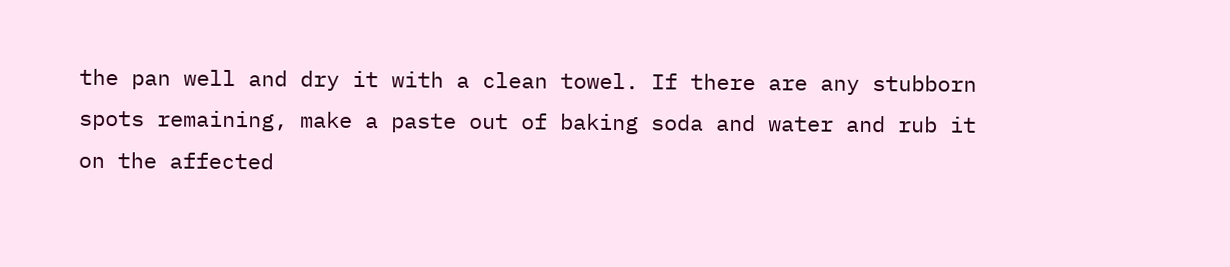the pan well and dry it with a clean towel. If there are any stubborn spots remaining, make a paste out of baking soda and water and rub it on the affected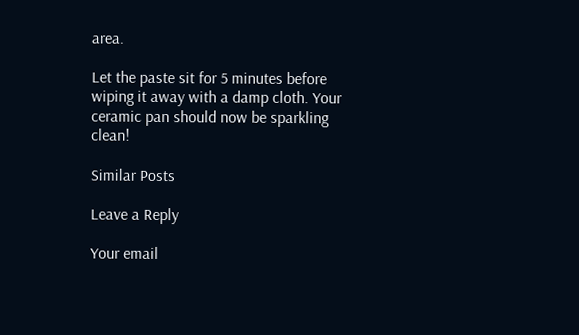area.

Let the paste sit for 5 minutes before wiping it away with a damp cloth. Your ceramic pan should now be sparkling clean!

Similar Posts

Leave a Reply

Your email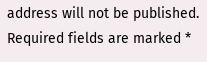address will not be published. Required fields are marked *